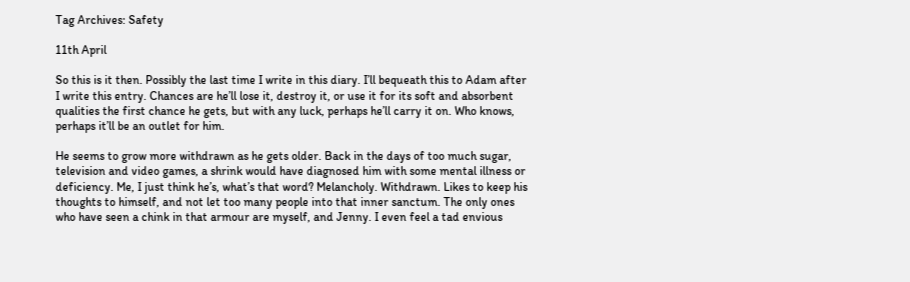Tag Archives: Safety

11th April

So this is it then. Possibly the last time I write in this diary. I’ll bequeath this to Adam after I write this entry. Chances are he’ll lose it, destroy it, or use it for its soft and absorbent qualities the first chance he gets, but with any luck, perhaps he’ll carry it on. Who knows, perhaps it’ll be an outlet for him.

He seems to grow more withdrawn as he gets older. Back in the days of too much sugar, television and video games, a shrink would have diagnosed him with some mental illness or deficiency. Me, I just think he’s, what’s that word? Melancholy. Withdrawn. Likes to keep his thoughts to himself, and not let too many people into that inner sanctum. The only ones who have seen a chink in that armour are myself, and Jenny. I even feel a tad envious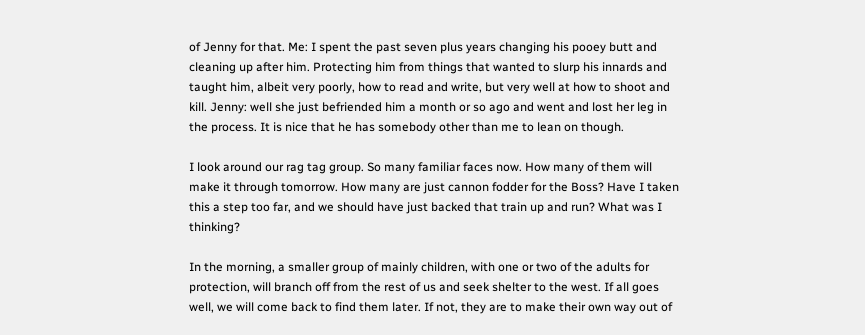of Jenny for that. Me: I spent the past seven plus years changing his pooey butt and cleaning up after him. Protecting him from things that wanted to slurp his innards and taught him, albeit very poorly, how to read and write, but very well at how to shoot and kill. Jenny: well she just befriended him a month or so ago and went and lost her leg in the process. It is nice that he has somebody other than me to lean on though.

I look around our rag tag group. So many familiar faces now. How many of them will make it through tomorrow. How many are just cannon fodder for the Boss? Have I taken this a step too far, and we should have just backed that train up and run? What was I thinking?

In the morning, a smaller group of mainly children, with one or two of the adults for protection, will branch off from the rest of us and seek shelter to the west. If all goes well, we will come back to find them later. If not, they are to make their own way out of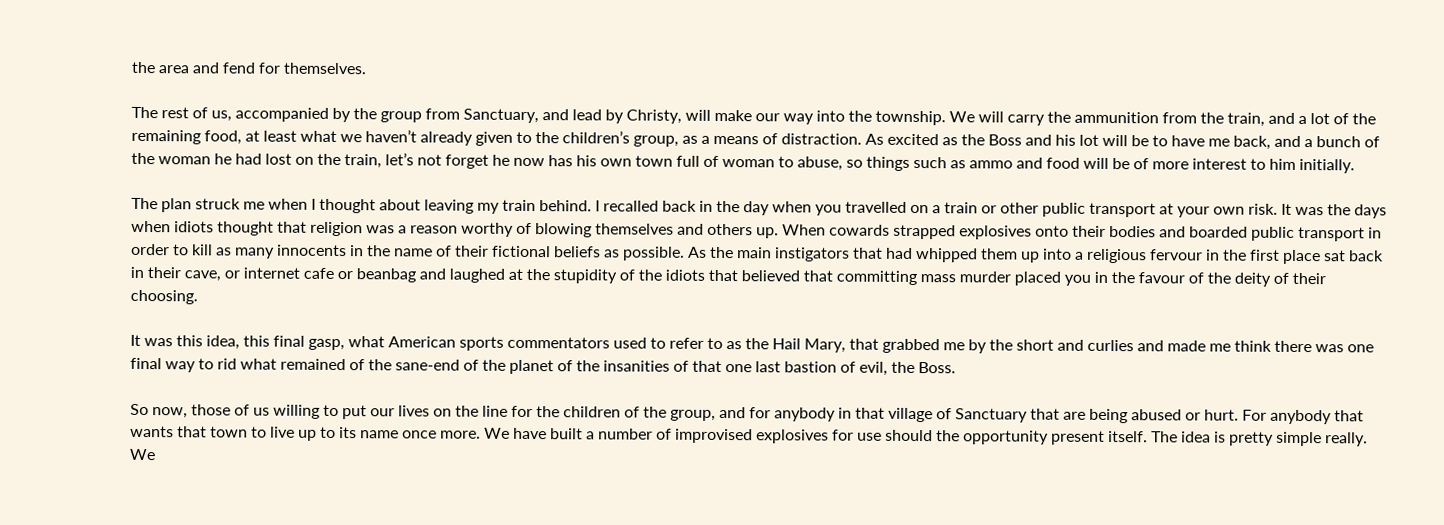the area and fend for themselves.

The rest of us, accompanied by the group from Sanctuary, and lead by Christy, will make our way into the township. We will carry the ammunition from the train, and a lot of the remaining food, at least what we haven’t already given to the children’s group, as a means of distraction. As excited as the Boss and his lot will be to have me back, and a bunch of the woman he had lost on the train, let’s not forget he now has his own town full of woman to abuse, so things such as ammo and food will be of more interest to him initially.

The plan struck me when I thought about leaving my train behind. I recalled back in the day when you travelled on a train or other public transport at your own risk. It was the days when idiots thought that religion was a reason worthy of blowing themselves and others up. When cowards strapped explosives onto their bodies and boarded public transport in order to kill as many innocents in the name of their fictional beliefs as possible. As the main instigators that had whipped them up into a religious fervour in the first place sat back in their cave, or internet cafe or beanbag and laughed at the stupidity of the idiots that believed that committing mass murder placed you in the favour of the deity of their choosing.

It was this idea, this final gasp, what American sports commentators used to refer to as the Hail Mary, that grabbed me by the short and curlies and made me think there was one final way to rid what remained of the sane-end of the planet of the insanities of that one last bastion of evil, the Boss.

So now, those of us willing to put our lives on the line for the children of the group, and for anybody in that village of Sanctuary that are being abused or hurt. For anybody that wants that town to live up to its name once more. We have built a number of improvised explosives for use should the opportunity present itself. The idea is pretty simple really. We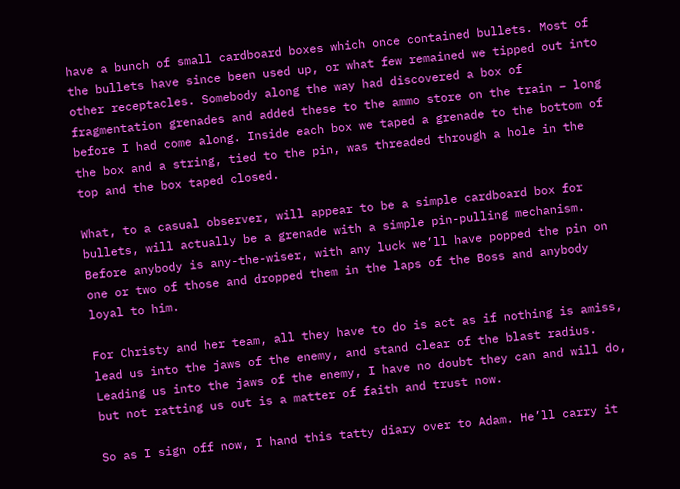have a bunch of small cardboard boxes which once contained bullets. Most of the bullets have since been used up, or what few remained we tipped out into other receptacles. Somebody along the way had discovered a box of fragmentation grenades and added these to the ammo store on the train – long before I had come along. Inside each box we taped a grenade to the bottom of the box and a string, tied to the pin, was threaded through a hole in the top and the box taped closed.

What, to a casual observer, will appear to be a simple cardboard box for bullets, will actually be a grenade with a simple pin-pulling mechanism. Before anybody is any-the-wiser, with any luck we’ll have popped the pin on one or two of those and dropped them in the laps of the Boss and anybody loyal to him.

For Christy and her team, all they have to do is act as if nothing is amiss, lead us into the jaws of the enemy, and stand clear of the blast radius. Leading us into the jaws of the enemy, I have no doubt they can and will do, but not ratting us out is a matter of faith and trust now.

So as I sign off now, I hand this tatty diary over to Adam. He’ll carry it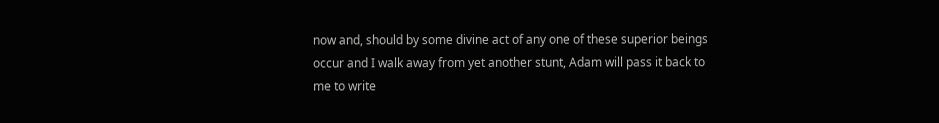now and, should by some divine act of any one of these superior beings occur and I walk away from yet another stunt, Adam will pass it back to me to write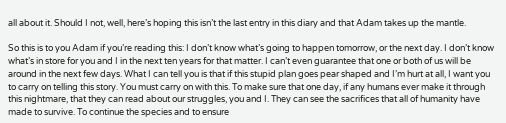all about it. Should I not, well, here’s hoping this isn’t the last entry in this diary and that Adam takes up the mantle.

So this is to you Adam if you’re reading this: I don’t know what’s going to happen tomorrow, or the next day. I don’t know what’s in store for you and I in the next ten years for that matter. I can’t even guarantee that one or both of us will be around in the next few days. What I can tell you is that if this stupid plan goes pear shaped and I’m hurt at all, I want you to carry on telling this story. You must carry on with this. To make sure that one day, if any humans ever make it through this nightmare, that they can read about our struggles, you and I. They can see the sacrifices that all of humanity have made to survive. To continue the species and to ensure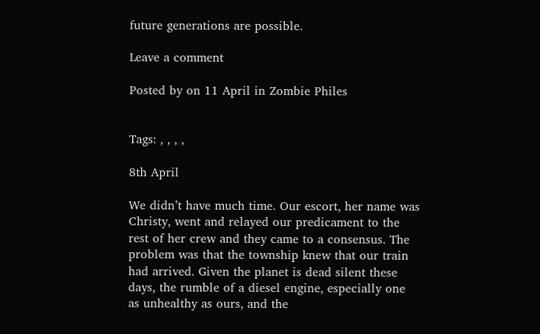future generations are possible.

Leave a comment

Posted by on 11 April in Zombie Philes


Tags: , , , ,

8th April

We didn’t have much time. Our escort, her name was Christy, went and relayed our predicament to the rest of her crew and they came to a consensus. The problem was that the township knew that our train had arrived. Given the planet is dead silent these days, the rumble of a diesel engine, especially one as unhealthy as ours, and the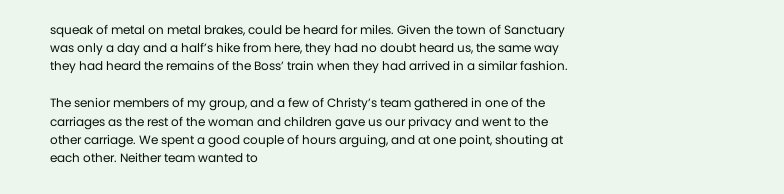squeak of metal on metal brakes, could be heard for miles. Given the town of Sanctuary was only a day and a half’s hike from here, they had no doubt heard us, the same way they had heard the remains of the Boss’ train when they had arrived in a similar fashion.

The senior members of my group, and a few of Christy’s team gathered in one of the carriages as the rest of the woman and children gave us our privacy and went to the other carriage. We spent a good couple of hours arguing, and at one point, shouting at each other. Neither team wanted to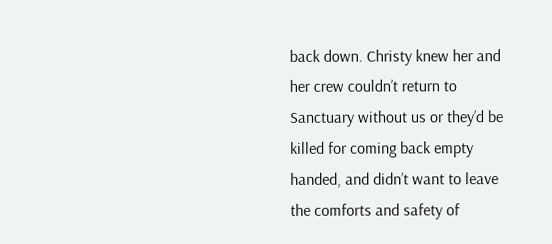back down. Christy knew her and her crew couldn’t return to Sanctuary without us or they’d be killed for coming back empty handed, and didn’t want to leave the comforts and safety of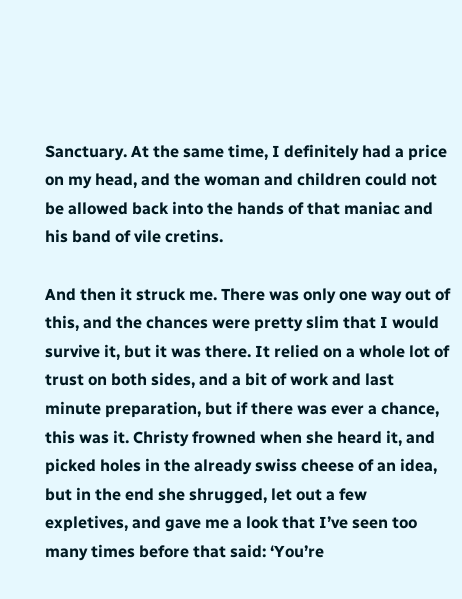Sanctuary. At the same time, I definitely had a price on my head, and the woman and children could not be allowed back into the hands of that maniac and his band of vile cretins.

And then it struck me. There was only one way out of this, and the chances were pretty slim that I would survive it, but it was there. It relied on a whole lot of trust on both sides, and a bit of work and last minute preparation, but if there was ever a chance, this was it. Christy frowned when she heard it, and picked holes in the already swiss cheese of an idea, but in the end she shrugged, let out a few expletives, and gave me a look that I’ve seen too many times before that said: ‘You’re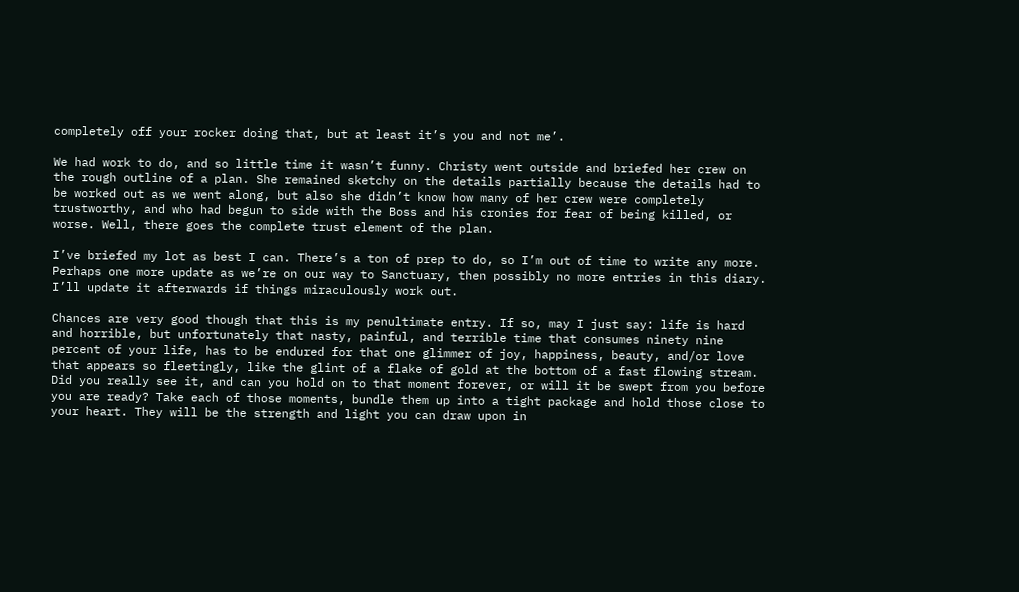completely off your rocker doing that, but at least it’s you and not me’.

We had work to do, and so little time it wasn’t funny. Christy went outside and briefed her crew on the rough outline of a plan. She remained sketchy on the details partially because the details had to be worked out as we went along, but also she didn’t know how many of her crew were completely trustworthy, and who had begun to side with the Boss and his cronies for fear of being killed, or worse. Well, there goes the complete trust element of the plan.

I’ve briefed my lot as best I can. There’s a ton of prep to do, so I’m out of time to write any more. Perhaps one more update as we’re on our way to Sanctuary, then possibly no more entries in this diary. I’ll update it afterwards if things miraculously work out.

Chances are very good though that this is my penultimate entry. If so, may I just say: life is hard and horrible, but unfortunately that nasty, painful, and terrible time that consumes ninety nine percent of your life, has to be endured for that one glimmer of joy, happiness, beauty, and/or love that appears so fleetingly, like the glint of a flake of gold at the bottom of a fast flowing stream. Did you really see it, and can you hold on to that moment forever, or will it be swept from you before you are ready? Take each of those moments, bundle them up into a tight package and hold those close to your heart. They will be the strength and light you can draw upon in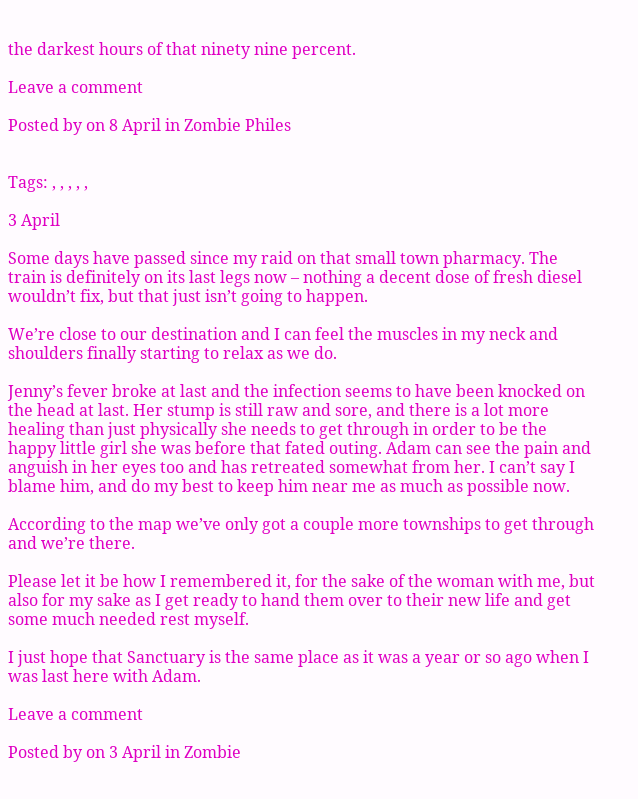the darkest hours of that ninety nine percent.

Leave a comment

Posted by on 8 April in Zombie Philes


Tags: , , , , ,

3 April

Some days have passed since my raid on that small town pharmacy. The train is definitely on its last legs now – nothing a decent dose of fresh diesel wouldn’t fix, but that just isn’t going to happen.

We’re close to our destination and I can feel the muscles in my neck and shoulders finally starting to relax as we do.

Jenny’s fever broke at last and the infection seems to have been knocked on the head at last. Her stump is still raw and sore, and there is a lot more healing than just physically she needs to get through in order to be the happy little girl she was before that fated outing. Adam can see the pain and anguish in her eyes too and has retreated somewhat from her. I can’t say I blame him, and do my best to keep him near me as much as possible now.

According to the map we’ve only got a couple more townships to get through and we’re there.

Please let it be how I remembered it, for the sake of the woman with me, but also for my sake as I get ready to hand them over to their new life and get some much needed rest myself.

I just hope that Sanctuary is the same place as it was a year or so ago when I was last here with Adam.

Leave a comment

Posted by on 3 April in Zombie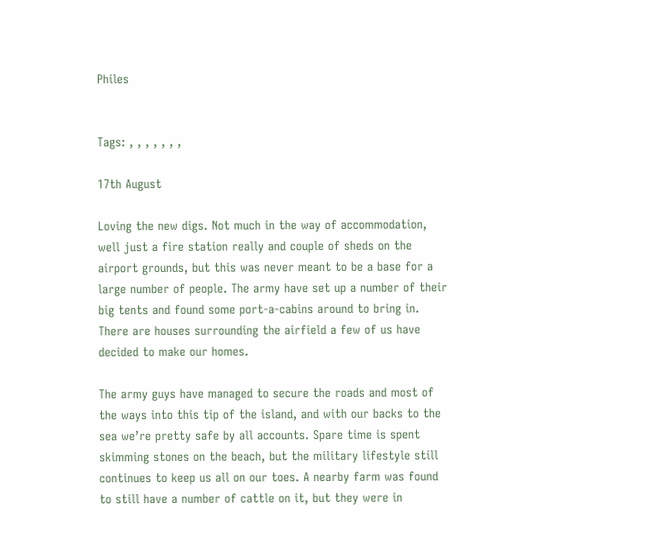Philes


Tags: , , , , , , ,

17th August

Loving the new digs. Not much in the way of accommodation, well just a fire station really and couple of sheds on the airport grounds, but this was never meant to be a base for a large number of people. The army have set up a number of their big tents and found some port-a-cabins around to bring in. There are houses surrounding the airfield a few of us have decided to make our homes.

The army guys have managed to secure the roads and most of the ways into this tip of the island, and with our backs to the sea we’re pretty safe by all accounts. Spare time is spent skimming stones on the beach, but the military lifestyle still continues to keep us all on our toes. A nearby farm was found to still have a number of cattle on it, but they were in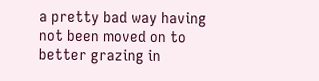a pretty bad way having not been moved on to better grazing in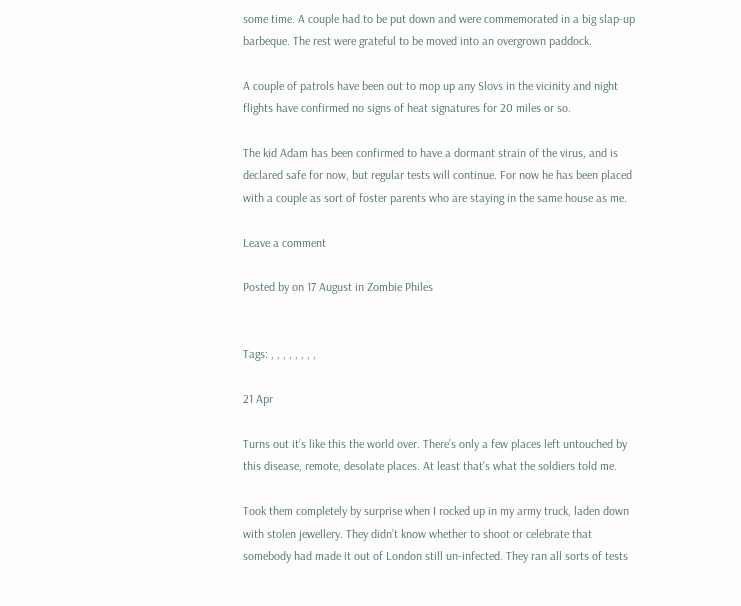some time. A couple had to be put down and were commemorated in a big slap-up barbeque. The rest were grateful to be moved into an overgrown paddock.

A couple of patrols have been out to mop up any Slovs in the vicinity and night flights have confirmed no signs of heat signatures for 20 miles or so.

The kid Adam has been confirmed to have a dormant strain of the virus, and is declared safe for now, but regular tests will continue. For now he has been placed with a couple as sort of foster parents who are staying in the same house as me.

Leave a comment

Posted by on 17 August in Zombie Philes


Tags: , , , , , , , ,

21 Apr

Turns out it’s like this the world over. There’s only a few places left untouched by this disease, remote, desolate places. At least that’s what the soldiers told me.

Took them completely by surprise when I rocked up in my army truck, laden down with stolen jewellery. They didn’t know whether to shoot or celebrate that somebody had made it out of London still un-infected. They ran all sorts of tests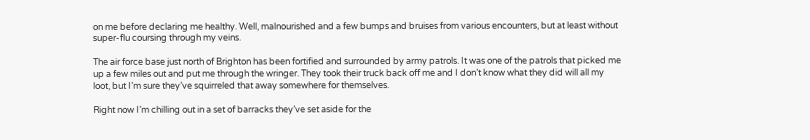on me before declaring me healthy. Well, malnourished and a few bumps and bruises from various encounters, but at least without super-flu coursing through my veins.

The air force base just north of Brighton has been fortified and surrounded by army patrols. It was one of the patrols that picked me up a few miles out and put me through the wringer. They took their truck back off me and I don’t know what they did will all my loot, but I’m sure they’ve squirreled that away somewhere for themselves.

Right now I’m chilling out in a set of barracks they’ve set aside for the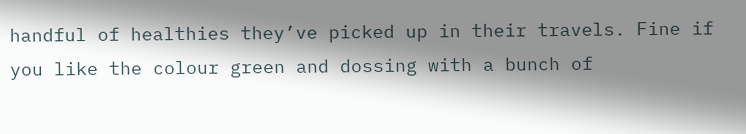handful of healthies they’ve picked up in their travels. Fine if you like the colour green and dossing with a bunch of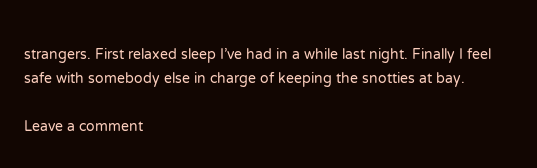strangers. First relaxed sleep I’ve had in a while last night. Finally I feel safe with somebody else in charge of keeping the snotties at bay.

Leave a comment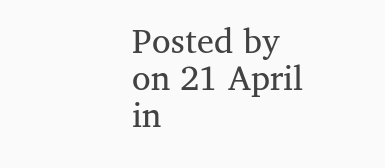Posted by on 21 April in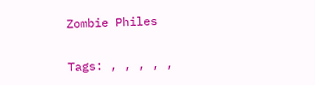Zombie Philes


Tags: , , , , ,